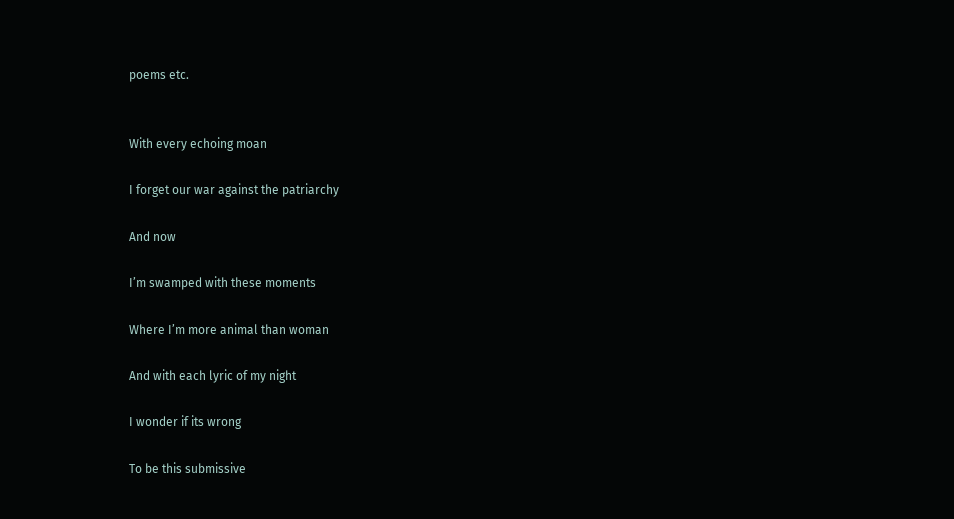poems etc.


With every echoing moan

I forget our war against the patriarchy

And now

I’m swamped with these moments

Where I’m more animal than woman

And with each lyric of my night

I wonder if its wrong

To be this submissive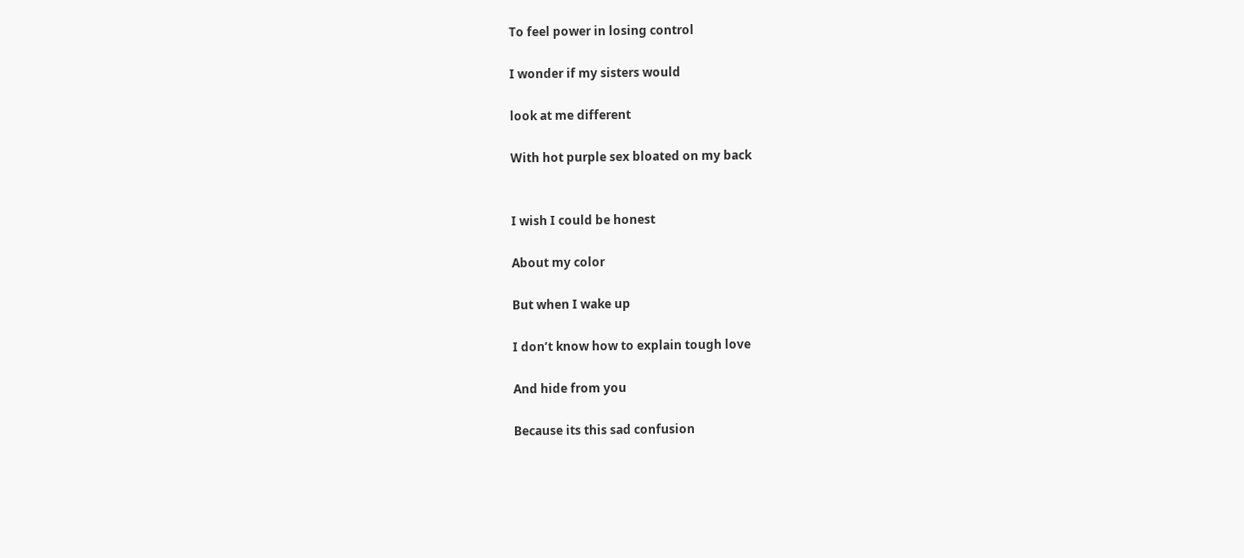To feel power in losing control

I wonder if my sisters would

look at me different

With hot purple sex bloated on my back


I wish I could be honest

About my color

But when I wake up

I don’t know how to explain tough love

And hide from you

Because its this sad confusion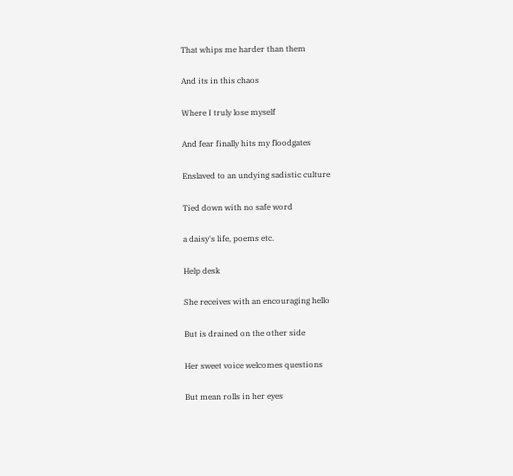That whips me harder than them

And its in this chaos

Where I truly lose myself

And fear finally hits my floodgates

Enslaved to an undying sadistic culture

Tied down with no safe word

a daisy's life, poems etc.

Help desk

She receives with an encouraging hello

But is drained on the other side

Her sweet voice welcomes questions

But mean rolls in her eyes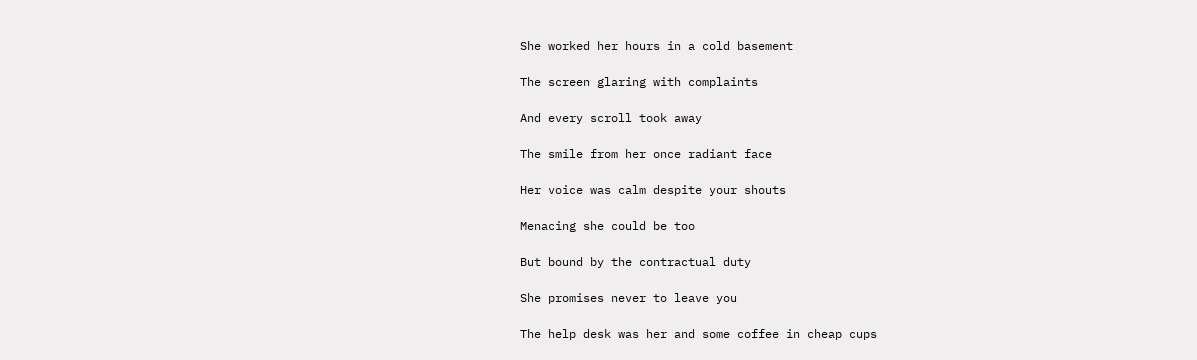She worked her hours in a cold basement

The screen glaring with complaints

And every scroll took away

The smile from her once radiant face

Her voice was calm despite your shouts

Menacing she could be too

But bound by the contractual duty

She promises never to leave you

The help desk was her and some coffee in cheap cups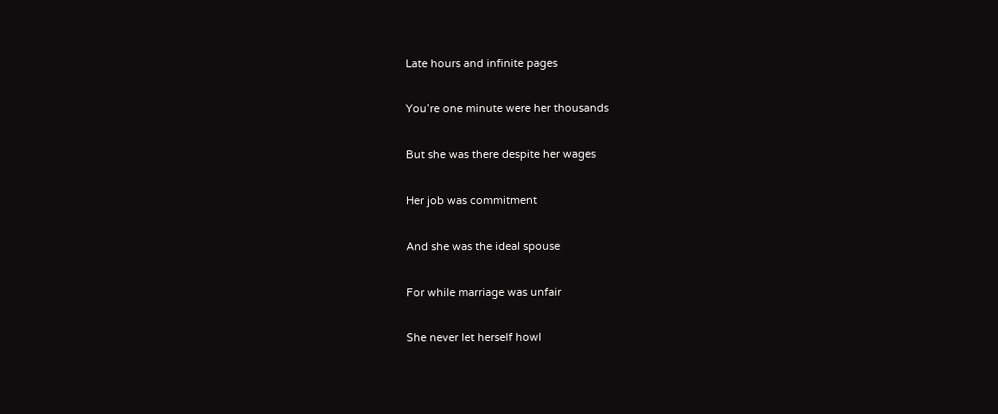Late hours and infinite pages

You’re one minute were her thousands

But she was there despite her wages

Her job was commitment

And she was the ideal spouse

For while marriage was unfair

She never let herself howl